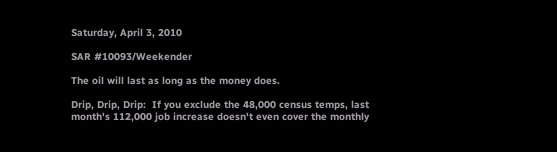Saturday, April 3, 2010

SAR #10093/Weekender

The oil will last as long as the money does.

Drip, Drip, Drip:  If you exclude the 48,000 census temps, last month's 112,000 job increase doesn't even cover the monthly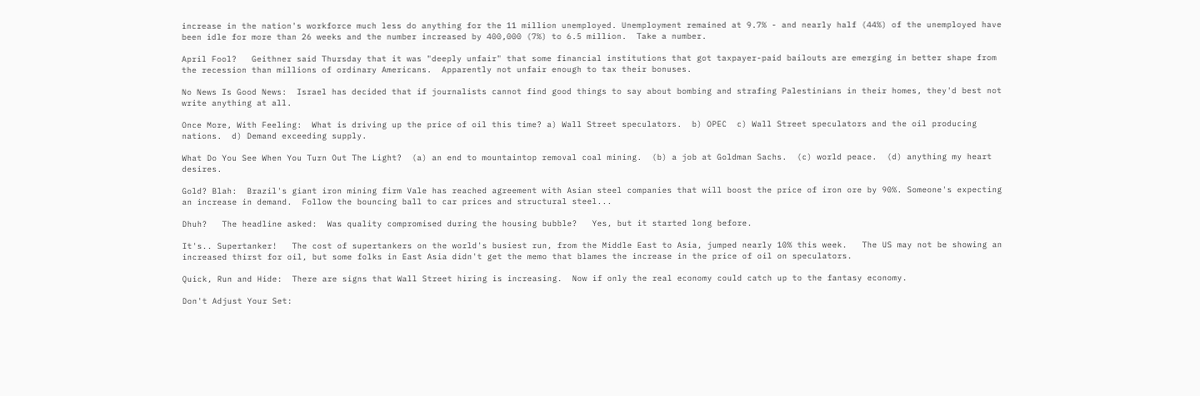increase in the nation's workforce much less do anything for the 11 million unemployed. Unemployment remained at 9.7% - and nearly half (44%) of the unemployed have been idle for more than 26 weeks and the number increased by 400,000 (7%) to 6.5 million.  Take a number.

April Fool?   Geithner said Thursday that it was "deeply unfair" that some financial institutions that got taxpayer-paid bailouts are emerging in better shape from the recession than millions of ordinary Americans.  Apparently not unfair enough to tax their bonuses.

No News Is Good News:  Israel has decided that if journalists cannot find good things to say about bombing and strafing Palestinians in their homes, they'd best not write anything at all.

Once More, With Feeling:  What is driving up the price of oil this time? a) Wall Street speculators.  b) OPEC  c) Wall Street speculators and the oil producing nations.  d) Demand exceeding supply.

What Do You See When You Turn Out The Light?  (a) an end to mountaintop removal coal mining.  (b) a job at Goldman Sachs.  (c) world peace.  (d) anything my heart desires.

Gold? Blah:  Brazil's giant iron mining firm Vale has reached agreement with Asian steel companies that will boost the price of iron ore by 90%. Someone's expecting an increase in demand.  Follow the bouncing ball to car prices and structural steel...

Dhuh?   The headline asked:  Was quality compromised during the housing bubble?   Yes, but it started long before.

It's.. Supertanker!   The cost of supertankers on the world's busiest run, from the Middle East to Asia, jumped nearly 10% this week.   The US may not be showing an increased thirst for oil, but some folks in East Asia didn't get the memo that blames the increase in the price of oil on speculators.

Quick, Run and Hide:  There are signs that Wall Street hiring is increasing.  Now if only the real economy could catch up to the fantasy economy.

Don't Adjust Your Set: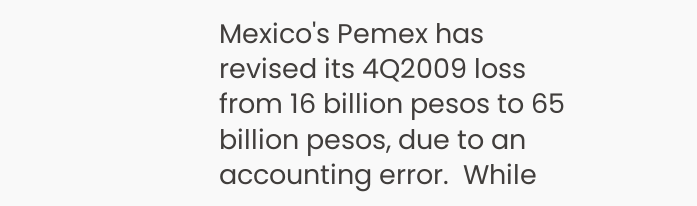Mexico's Pemex has revised its 4Q2009 loss from 16 billion pesos to 65 billion pesos, due to an accounting error.  While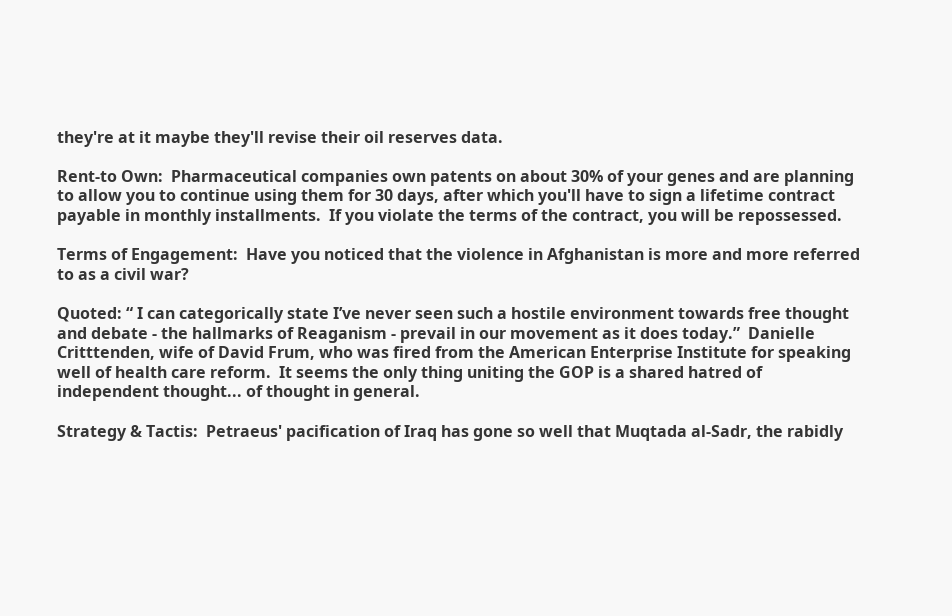they're at it maybe they'll revise their oil reserves data.

Rent-to Own:  Pharmaceutical companies own patents on about 30% of your genes and are planning to allow you to continue using them for 30 days, after which you'll have to sign a lifetime contract payable in monthly installments.  If you violate the terms of the contract, you will be repossessed.

Terms of Engagement:  Have you noticed that the violence in Afghanistan is more and more referred to as a civil war?

Quoted: “ I can categorically state I’ve never seen such a hostile environment towards free thought and debate - the hallmarks of Reaganism - prevail in our movement as it does today.”  Danielle Critttenden, wife of David Frum, who was fired from the American Enterprise Institute for speaking well of health care reform.  It seems the only thing uniting the GOP is a shared hatred of independent thought... of thought in general.

Strategy & Tactis:  Petraeus' pacification of Iraq has gone so well that Muqtada al-Sadr, the rabidly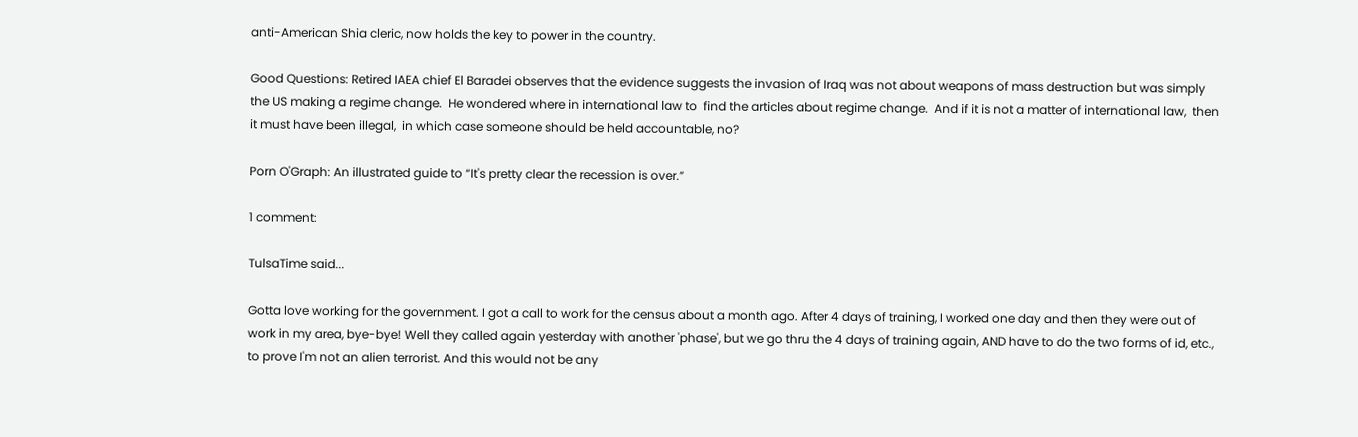anti-American Shia cleric, now holds the key to power in the country.

Good Questions: Retired IAEA chief El Baradei observes that the evidence suggests the invasion of Iraq was not about weapons of mass destruction but was simply the US making a regime change.  He wondered where in international law to  find the articles about regime change.  And if it is not a matter of international law,  then it must have been illegal,  in which case someone should be held accountable, no?

Porn O'Graph: An illustrated guide to “It's pretty clear the recession is over.”

1 comment:

TulsaTime said...

Gotta love working for the government. I got a call to work for the census about a month ago. After 4 days of training, I worked one day and then they were out of work in my area, bye-bye! Well they called again yesterday with another 'phase', but we go thru the 4 days of training again, AND have to do the two forms of id, etc., to prove I'm not an alien terrorist. And this would not be any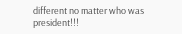different no matter who was president!!!